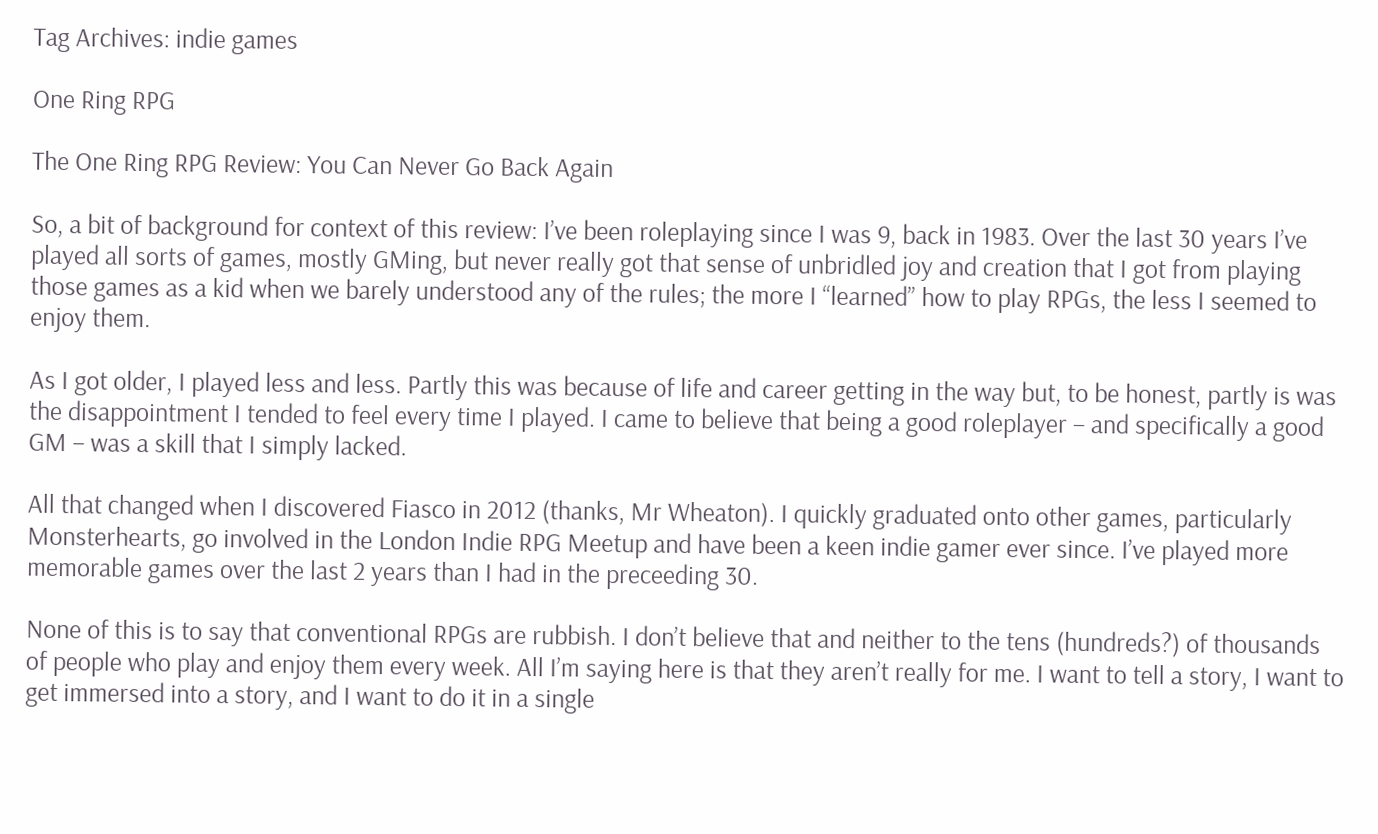Tag Archives: indie games

One Ring RPG

The One Ring RPG Review: You Can Never Go Back Again

So, a bit of background for context of this review: I’ve been roleplaying since I was 9, back in 1983. Over the last 30 years I’ve played all sorts of games, mostly GMing, but never really got that sense of unbridled joy and creation that I got from playing those games as a kid when we barely understood any of the rules; the more I “learned” how to play RPGs, the less I seemed to enjoy them.

As I got older, I played less and less. Partly this was because of life and career getting in the way but, to be honest, partly is was the disappointment I tended to feel every time I played. I came to believe that being a good roleplayer – and specifically a good GM – was a skill that I simply lacked.

All that changed when I discovered Fiasco in 2012 (thanks, Mr Wheaton). I quickly graduated onto other games, particularly Monsterhearts, go involved in the London Indie RPG Meetup and have been a keen indie gamer ever since. I’ve played more memorable games over the last 2 years than I had in the preceeding 30.

None of this is to say that conventional RPGs are rubbish. I don’t believe that and neither to the tens (hundreds?) of thousands of people who play and enjoy them every week. All I’m saying here is that they aren’t really for me. I want to tell a story, I want to get immersed into a story, and I want to do it in a single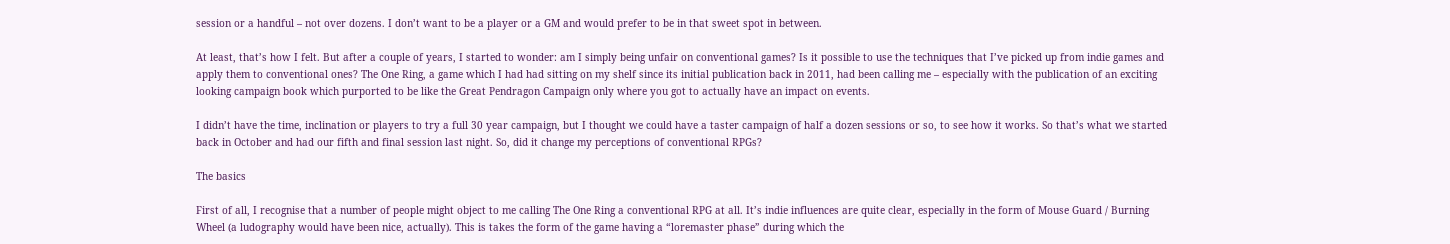session or a handful – not over dozens. I don’t want to be a player or a GM and would prefer to be in that sweet spot in between.

At least, that’s how I felt. But after a couple of years, I started to wonder: am I simply being unfair on conventional games? Is it possible to use the techniques that I’ve picked up from indie games and apply them to conventional ones? The One Ring, a game which I had had sitting on my shelf since its initial publication back in 2011, had been calling me – especially with the publication of an exciting looking campaign book which purported to be like the Great Pendragon Campaign only where you got to actually have an impact on events.

I didn’t have the time, inclination or players to try a full 30 year campaign, but I thought we could have a taster campaign of half a dozen sessions or so, to see how it works. So that’s what we started back in October and had our fifth and final session last night. So, did it change my perceptions of conventional RPGs?

The basics

First of all, I recognise that a number of people might object to me calling The One Ring a conventional RPG at all. It’s indie influences are quite clear, especially in the form of Mouse Guard / Burning Wheel (a ludography would have been nice, actually). This is takes the form of the game having a “loremaster phase” during which the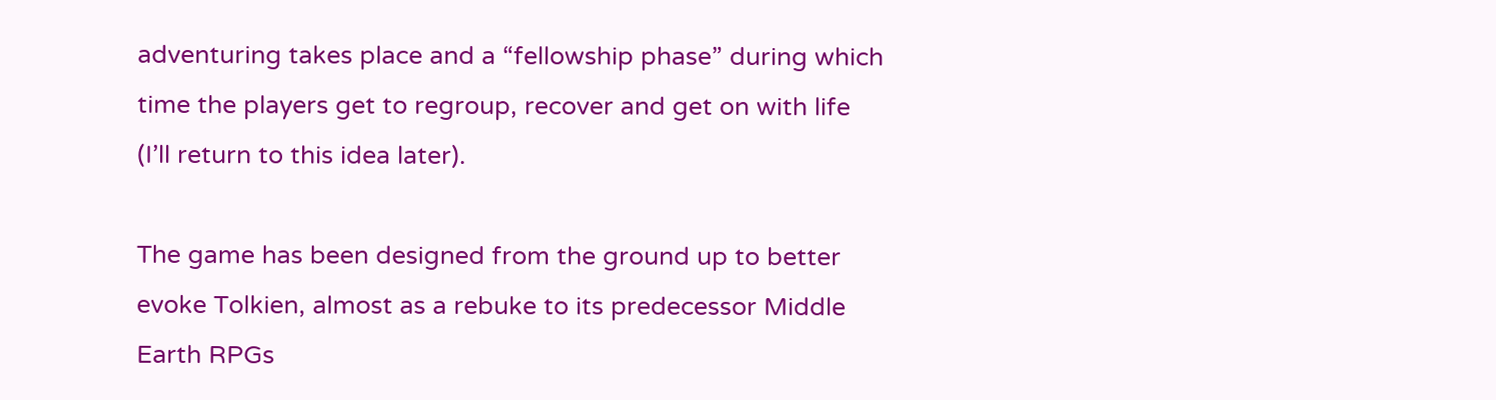adventuring takes place and a “fellowship phase” during which time the players get to regroup, recover and get on with life (I’ll return to this idea later).

The game has been designed from the ground up to better evoke Tolkien, almost as a rebuke to its predecessor Middle Earth RPGs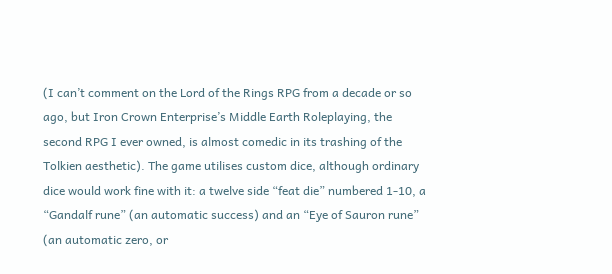(I can’t comment on the Lord of the Rings RPG from a decade or so ago, but Iron Crown Enterprise’s Middle Earth Roleplaying, the second RPG I ever owned, is almost comedic in its trashing of the Tolkien aesthetic). The game utilises custom dice, although ordinary dice would work fine with it: a twelve side “feat die” numbered 1-10, a “Gandalf rune” (an automatic success) and an “Eye of Sauron rune” (an automatic zero, or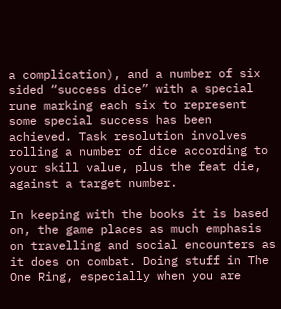a complication), and a number of six sided “success dice” with a special rune marking each six to represent some special success has been achieved. Task resolution involves rolling a number of dice according to your skill value, plus the feat die, against a target number.

In keeping with the books it is based on, the game places as much emphasis on travelling and social encounters as it does on combat. Doing stuff in The One Ring, especially when you are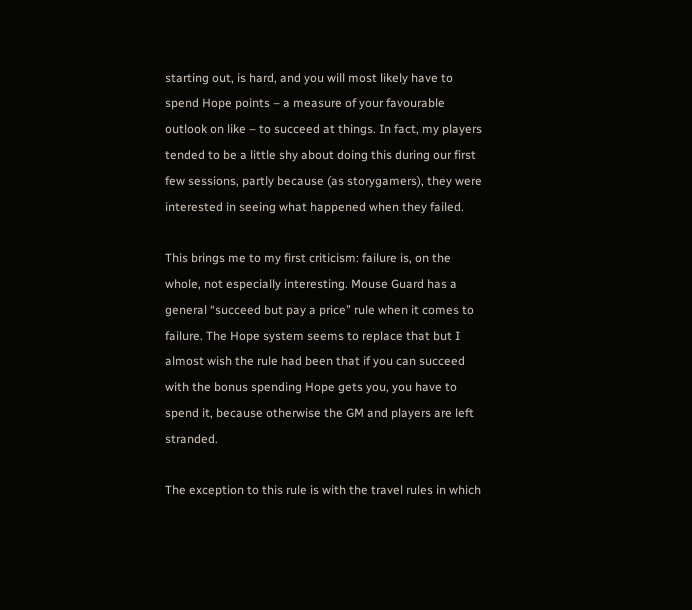starting out, is hard, and you will most likely have to spend Hope points – a measure of your favourable outlook on like – to succeed at things. In fact, my players tended to be a little shy about doing this during our first few sessions, partly because (as storygamers), they were interested in seeing what happened when they failed.

This brings me to my first criticism: failure is, on the whole, not especially interesting. Mouse Guard has a general “succeed but pay a price” rule when it comes to failure. The Hope system seems to replace that but I almost wish the rule had been that if you can succeed with the bonus spending Hope gets you, you have to spend it, because otherwise the GM and players are left stranded.

The exception to this rule is with the travel rules in which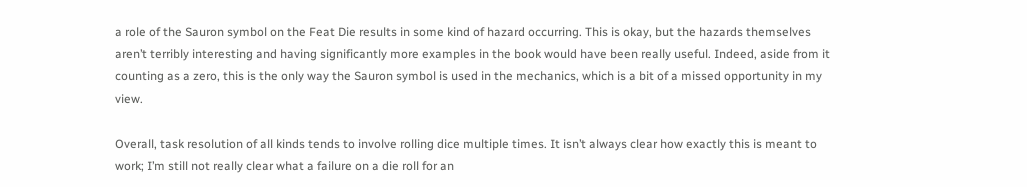a role of the Sauron symbol on the Feat Die results in some kind of hazard occurring. This is okay, but the hazards themselves aren’t terribly interesting and having significantly more examples in the book would have been really useful. Indeed, aside from it counting as a zero, this is the only way the Sauron symbol is used in the mechanics, which is a bit of a missed opportunity in my view.

Overall, task resolution of all kinds tends to involve rolling dice multiple times. It isn’t always clear how exactly this is meant to work; I’m still not really clear what a failure on a die roll for an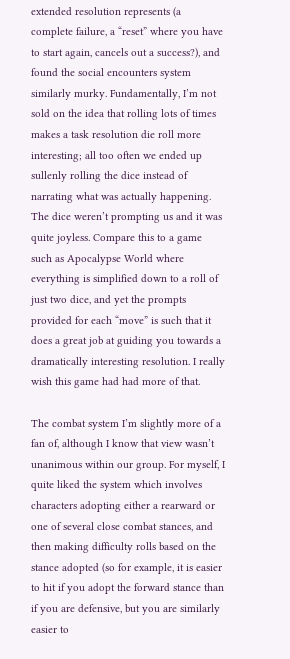extended resolution represents (a complete failure, a “reset” where you have to start again, cancels out a success?), and found the social encounters system similarly murky. Fundamentally, I’m not sold on the idea that rolling lots of times makes a task resolution die roll more interesting; all too often we ended up sullenly rolling the dice instead of narrating what was actually happening. The dice weren’t prompting us and it was quite joyless. Compare this to a game such as Apocalypse World where everything is simplified down to a roll of just two dice, and yet the prompts provided for each “move” is such that it does a great job at guiding you towards a dramatically interesting resolution. I really wish this game had had more of that.

The combat system I’m slightly more of a fan of, although I know that view wasn’t unanimous within our group. For myself, I quite liked the system which involves characters adopting either a rearward or one of several close combat stances, and then making difficulty rolls based on the stance adopted (so for example, it is easier to hit if you adopt the forward stance than if you are defensive, but you are similarly easier to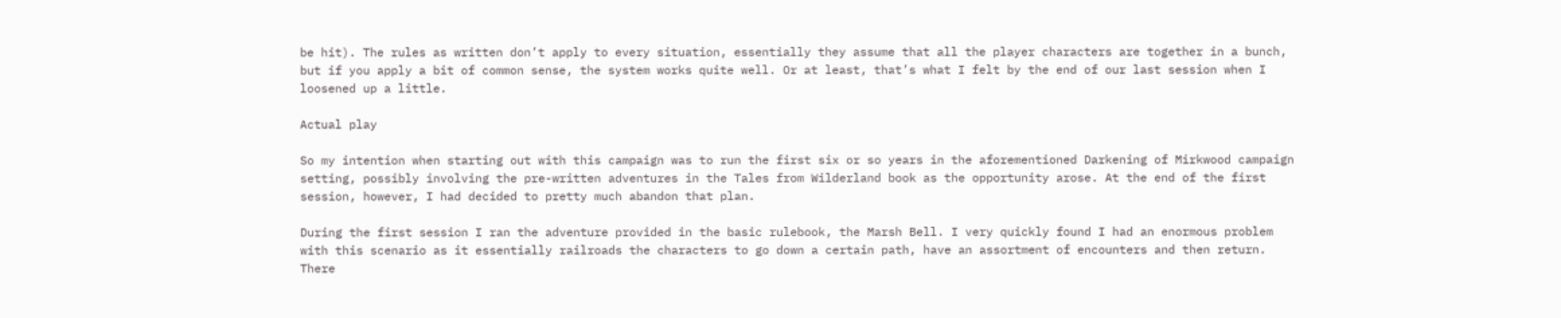be hit). The rules as written don’t apply to every situation, essentially they assume that all the player characters are together in a bunch, but if you apply a bit of common sense, the system works quite well. Or at least, that’s what I felt by the end of our last session when I loosened up a little.

Actual play

So my intention when starting out with this campaign was to run the first six or so years in the aforementioned Darkening of Mirkwood campaign setting, possibly involving the pre-written adventures in the Tales from Wilderland book as the opportunity arose. At the end of the first session, however, I had decided to pretty much abandon that plan.

During the first session I ran the adventure provided in the basic rulebook, the Marsh Bell. I very quickly found I had an enormous problem with this scenario as it essentially railroads the characters to go down a certain path, have an assortment of encounters and then return. There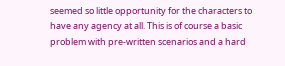seemed so little opportunity for the characters to have any agency at all. This is of course a basic problem with pre-written scenarios and a hard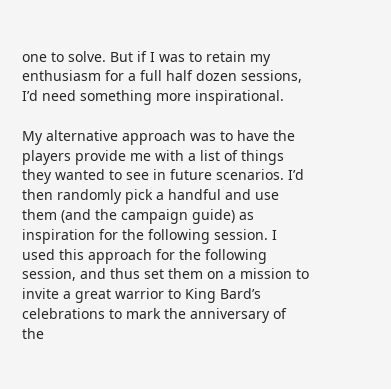one to solve. But if I was to retain my enthusiasm for a full half dozen sessions, I’d need something more inspirational.

My alternative approach was to have the players provide me with a list of things they wanted to see in future scenarios. I’d then randomly pick a handful and use them (and the campaign guide) as inspiration for the following session. I used this approach for the following session, and thus set them on a mission to invite a great warrior to King Bard’s celebrations to mark the anniversary of the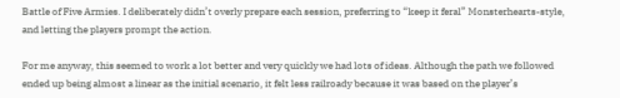Battle of Five Armies. I deliberately didn’t overly prepare each session, preferring to “keep it feral” Monsterhearts-style, and letting the players prompt the action.

For me anyway, this seemed to work a lot better and very quickly we had lots of ideas. Although the path we followed ended up being almost a linear as the initial scenario, it felt less railroady because it was based on the player’s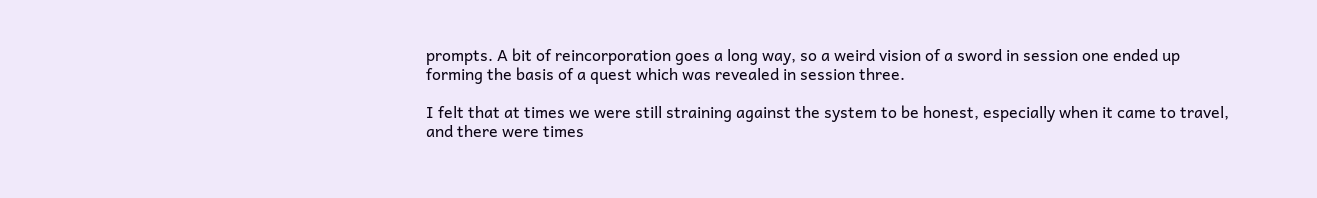prompts. A bit of reincorporation goes a long way, so a weird vision of a sword in session one ended up forming the basis of a quest which was revealed in session three.

I felt that at times we were still straining against the system to be honest, especially when it came to travel, and there were times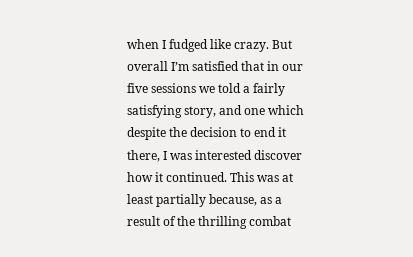when I fudged like crazy. But overall I’m satisfied that in our five sessions we told a fairly satisfying story, and one which despite the decision to end it there, I was interested discover how it continued. This was at least partially because, as a result of the thrilling combat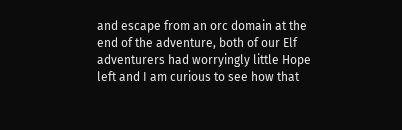and escape from an orc domain at the end of the adventure, both of our Elf adventurers had worryingly little Hope left and I am curious to see how that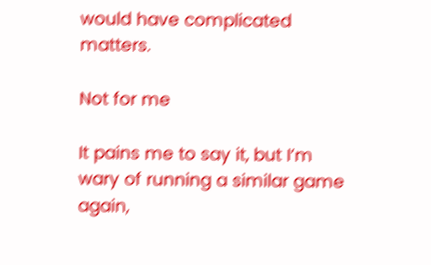would have complicated matters.

Not for me

It pains me to say it, but I’m wary of running a similar game again,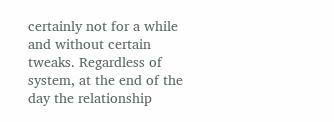certainly not for a while and without certain tweaks. Regardless of system, at the end of the day the relationship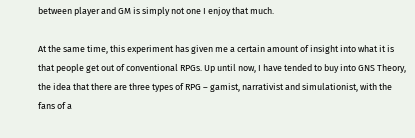between player and GM is simply not one I enjoy that much.

At the same time, this experiment has given me a certain amount of insight into what it is that people get out of conventional RPGs. Up until now, I have tended to buy into GNS Theory, the idea that there are three types of RPG – gamist, narrativist and simulationist, with the fans of a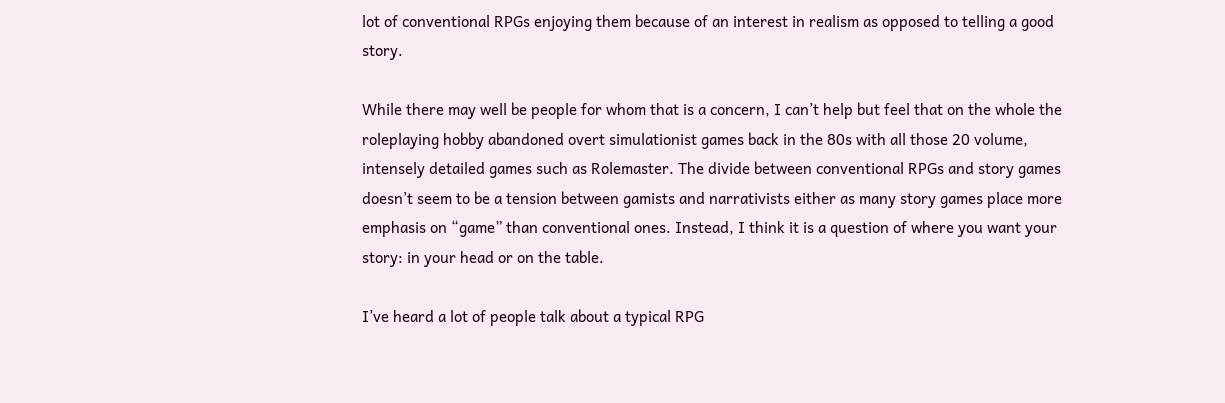lot of conventional RPGs enjoying them because of an interest in realism as opposed to telling a good story.

While there may well be people for whom that is a concern, I can’t help but feel that on the whole the roleplaying hobby abandoned overt simulationist games back in the 80s with all those 20 volume, intensely detailed games such as Rolemaster. The divide between conventional RPGs and story games doesn’t seem to be a tension between gamists and narrativists either as many story games place more emphasis on “game” than conventional ones. Instead, I think it is a question of where you want your story: in your head or on the table.

I’ve heard a lot of people talk about a typical RPG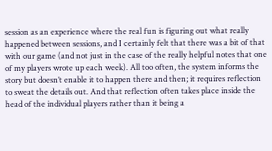session as an experience where the real fun is figuring out what really happened between sessions, and I certainly felt that there was a bit of that with our game (and not just in the case of the really helpful notes that one of my players wrote up each week). All too often, the system informs the story but doesn’t enable it to happen there and then; it requires reflection to sweat the details out. And that reflection often takes place inside the head of the individual players rather than it being a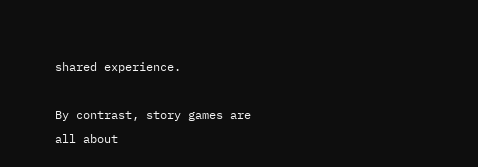shared experience.

By contrast, story games are all about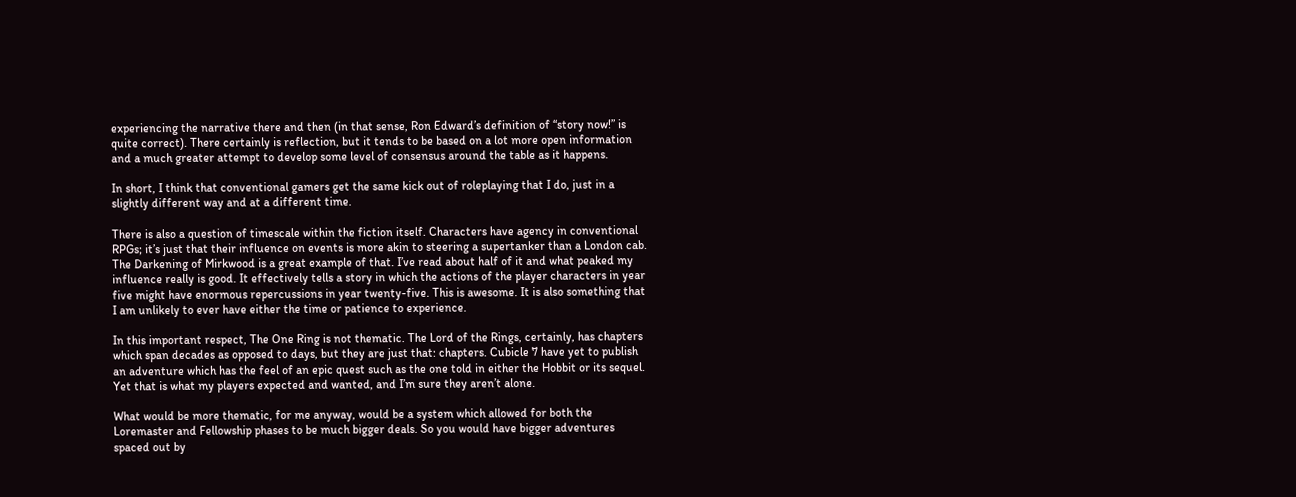experiencing the narrative there and then (in that sense, Ron Edward’s definition of “story now!” is quite correct). There certainly is reflection, but it tends to be based on a lot more open information and a much greater attempt to develop some level of consensus around the table as it happens.

In short, I think that conventional gamers get the same kick out of roleplaying that I do, just in a slightly different way and at a different time.

There is also a question of timescale within the fiction itself. Characters have agency in conventional RPGs; it’s just that their influence on events is more akin to steering a supertanker than a London cab. The Darkening of Mirkwood is a great example of that. I’ve read about half of it and what peaked my influence really is good. It effectively tells a story in which the actions of the player characters in year five might have enormous repercussions in year twenty-five. This is awesome. It is also something that I am unlikely to ever have either the time or patience to experience.

In this important respect, The One Ring is not thematic. The Lord of the Rings, certainly, has chapters which span decades as opposed to days, but they are just that: chapters. Cubicle 7 have yet to publish an adventure which has the feel of an epic quest such as the one told in either the Hobbit or its sequel. Yet that is what my players expected and wanted, and I’m sure they aren’t alone.

What would be more thematic, for me anyway, would be a system which allowed for both the Loremaster and Fellowship phases to be much bigger deals. So you would have bigger adventures spaced out by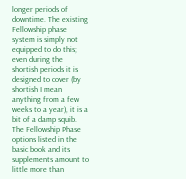longer periods of downtime. The existing Fellowship phase system is simply not equipped to do this; even during the shortish periods it is designed to cover (by shortish I mean anything from a few weeks to a year), it is a bit of a damp squib. The Fellowship Phase options listed in the basic book and its supplements amount to little more than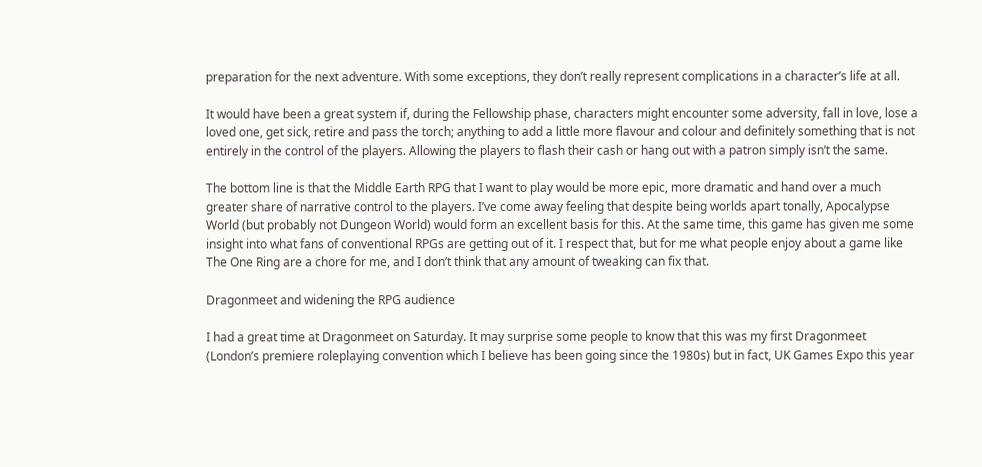preparation for the next adventure. With some exceptions, they don’t really represent complications in a character’s life at all.

It would have been a great system if, during the Fellowship phase, characters might encounter some adversity, fall in love, lose a loved one, get sick, retire and pass the torch; anything to add a little more flavour and colour and definitely something that is not entirely in the control of the players. Allowing the players to flash their cash or hang out with a patron simply isn’t the same.

The bottom line is that the Middle Earth RPG that I want to play would be more epic, more dramatic and hand over a much greater share of narrative control to the players. I’ve come away feeling that despite being worlds apart tonally, Apocalypse World (but probably not Dungeon World) would form an excellent basis for this. At the same time, this game has given me some insight into what fans of conventional RPGs are getting out of it. I respect that, but for me what people enjoy about a game like The One Ring are a chore for me, and I don’t think that any amount of tweaking can fix that.

Dragonmeet and widening the RPG audience

I had a great time at Dragonmeet on Saturday. It may surprise some people to know that this was my first Dragonmeet (London’s premiere roleplaying convention which I believe has been going since the 1980s) but in fact, UK Games Expo this year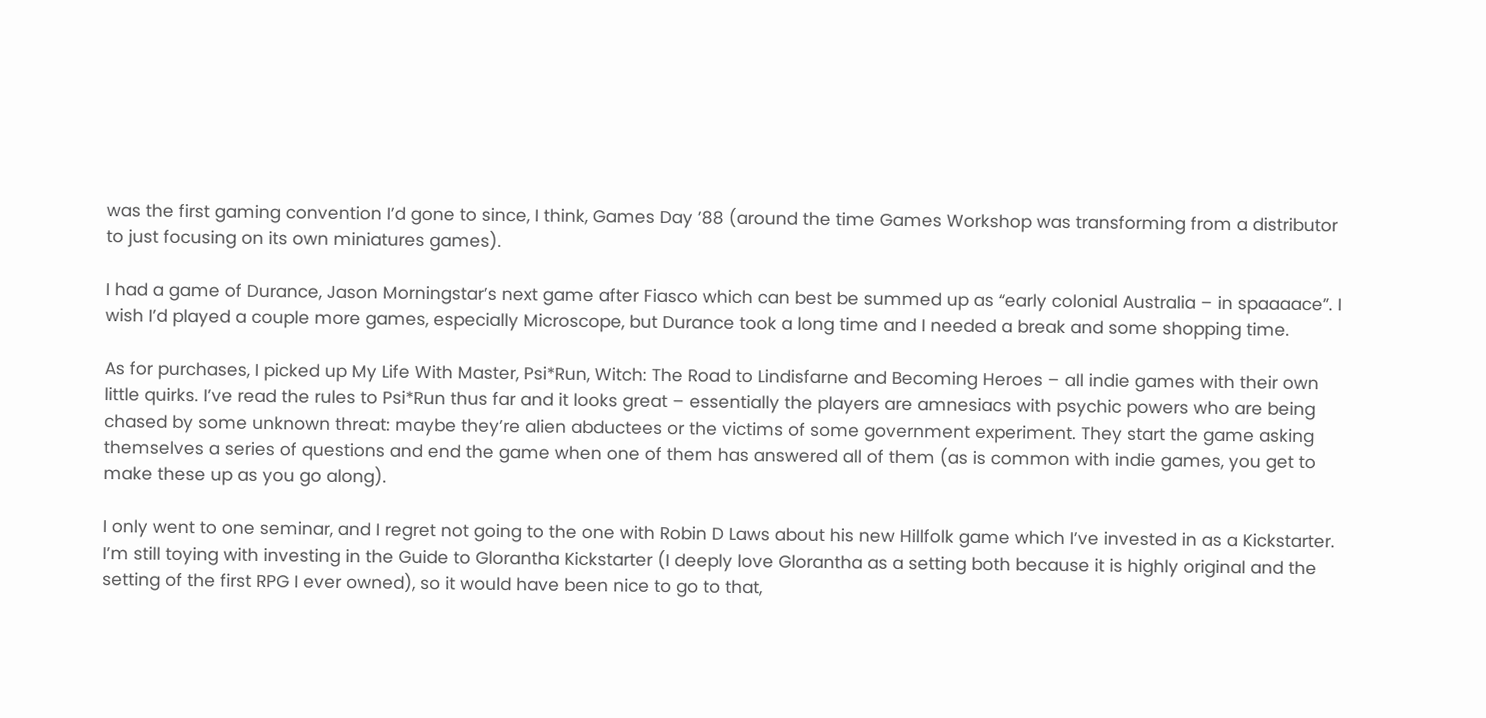was the first gaming convention I’d gone to since, I think, Games Day ’88 (around the time Games Workshop was transforming from a distributor to just focusing on its own miniatures games).

I had a game of Durance, Jason Morningstar’s next game after Fiasco which can best be summed up as “early colonial Australia – in spaaaace”. I wish I’d played a couple more games, especially Microscope, but Durance took a long time and I needed a break and some shopping time.

As for purchases, I picked up My Life With Master, Psi*Run, Witch: The Road to Lindisfarne and Becoming Heroes – all indie games with their own little quirks. I’ve read the rules to Psi*Run thus far and it looks great – essentially the players are amnesiacs with psychic powers who are being chased by some unknown threat: maybe they’re alien abductees or the victims of some government experiment. They start the game asking themselves a series of questions and end the game when one of them has answered all of them (as is common with indie games, you get to make these up as you go along).

I only went to one seminar, and I regret not going to the one with Robin D Laws about his new Hillfolk game which I’ve invested in as a Kickstarter. I’m still toying with investing in the Guide to Glorantha Kickstarter (I deeply love Glorantha as a setting both because it is highly original and the setting of the first RPG I ever owned), so it would have been nice to go to that,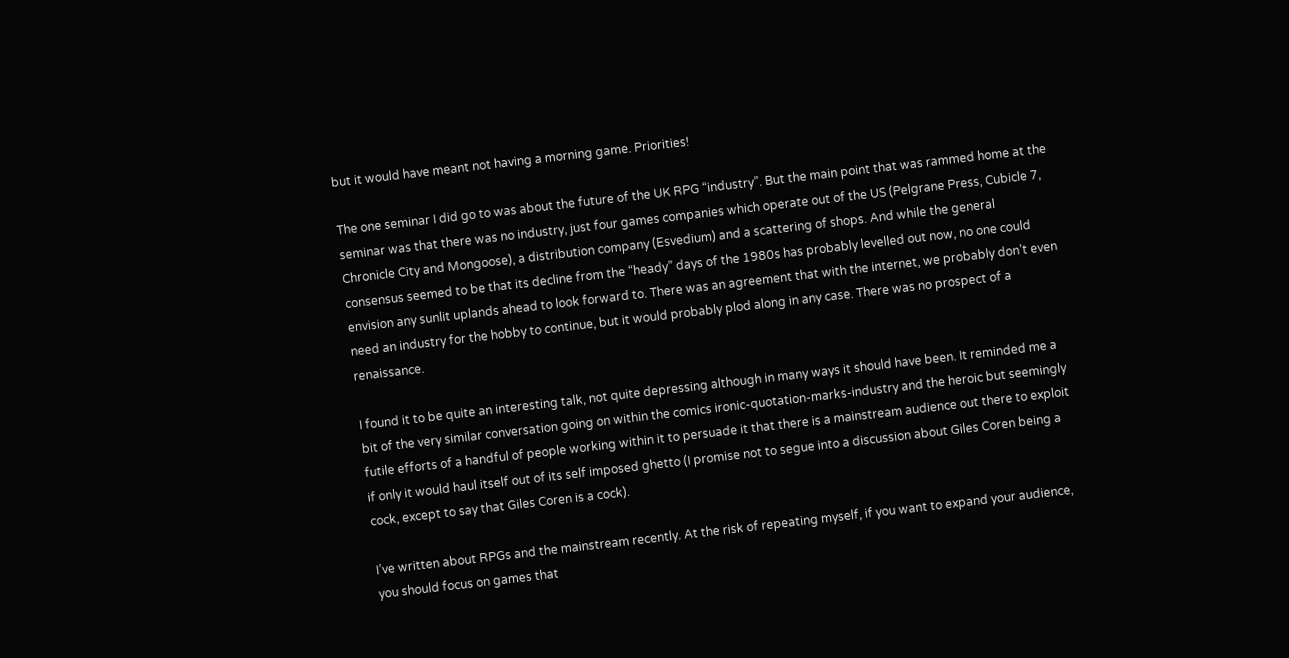but it would have meant not having a morning game. Priorities!

The one seminar I did go to was about the future of the UK RPG “industry”. But the main point that was rammed home at the seminar was that there was no industry, just four games companies which operate out of the US (Pelgrane Press, Cubicle 7, Chronicle City and Mongoose), a distribution company (Esvedium) and a scattering of shops. And while the general consensus seemed to be that its decline from the “heady” days of the 1980s has probably levelled out now, no one could envision any sunlit uplands ahead to look forward to. There was an agreement that with the internet, we probably don’t even need an industry for the hobby to continue, but it would probably plod along in any case. There was no prospect of a renaissance.

I found it to be quite an interesting talk, not quite depressing although in many ways it should have been. It reminded me a bit of the very similar conversation going on within the comics ironic-quotation-marks-industry and the heroic but seemingly futile efforts of a handful of people working within it to persuade it that there is a mainstream audience out there to exploit if only it would haul itself out of its self imposed ghetto (I promise not to segue into a discussion about Giles Coren being a cock, except to say that Giles Coren is a cock).

I’ve written about RPGs and the mainstream recently. At the risk of repeating myself, if you want to expand your audience, you should focus on games that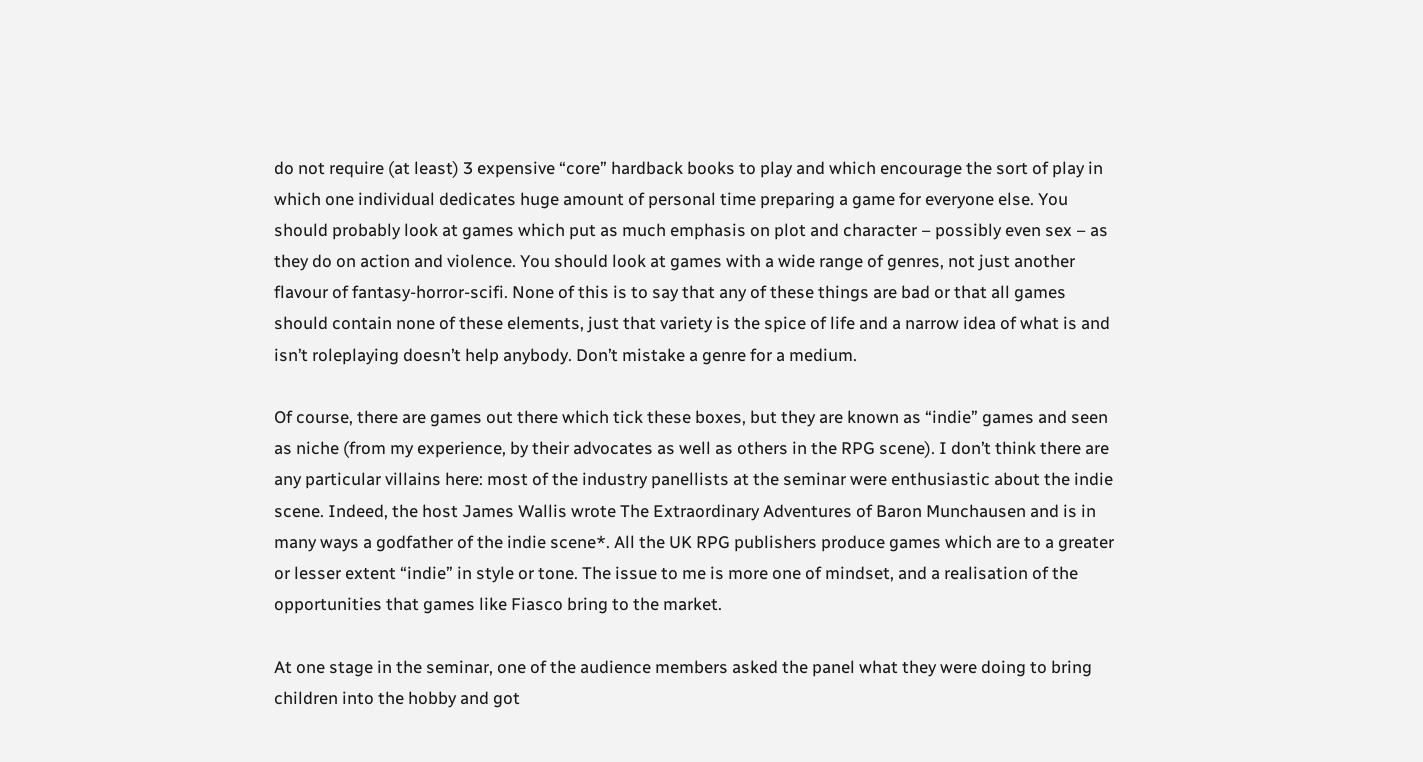do not require (at least) 3 expensive “core” hardback books to play and which encourage the sort of play in which one individual dedicates huge amount of personal time preparing a game for everyone else. You should probably look at games which put as much emphasis on plot and character – possibly even sex – as they do on action and violence. You should look at games with a wide range of genres, not just another flavour of fantasy-horror-scifi. None of this is to say that any of these things are bad or that all games should contain none of these elements, just that variety is the spice of life and a narrow idea of what is and isn’t roleplaying doesn’t help anybody. Don’t mistake a genre for a medium.

Of course, there are games out there which tick these boxes, but they are known as “indie” games and seen as niche (from my experience, by their advocates as well as others in the RPG scene). I don’t think there are any particular villains here: most of the industry panellists at the seminar were enthusiastic about the indie scene. Indeed, the host James Wallis wrote The Extraordinary Adventures of Baron Munchausen and is in many ways a godfather of the indie scene*. All the UK RPG publishers produce games which are to a greater or lesser extent “indie” in style or tone. The issue to me is more one of mindset, and a realisation of the opportunities that games like Fiasco bring to the market.

At one stage in the seminar, one of the audience members asked the panel what they were doing to bring children into the hobby and got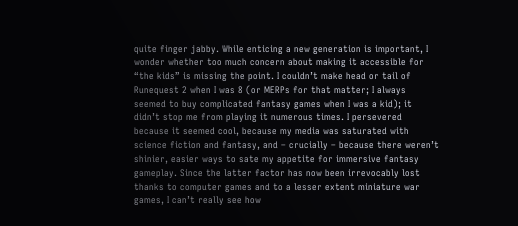quite finger jabby. While enticing a new generation is important, I wonder whether too much concern about making it accessible for “the kids” is missing the point. I couldn’t make head or tail of Runequest 2 when I was 8 (or MERPs for that matter; I always seemed to buy complicated fantasy games when I was a kid); it didn’t stop me from playing it numerous times. I persevered because it seemed cool, because my media was saturated with science fiction and fantasy, and – crucially – because there weren’t shinier, easier ways to sate my appetite for immersive fantasy gameplay. Since the latter factor has now been irrevocably lost thanks to computer games and to a lesser extent miniature war games, I can’t really see how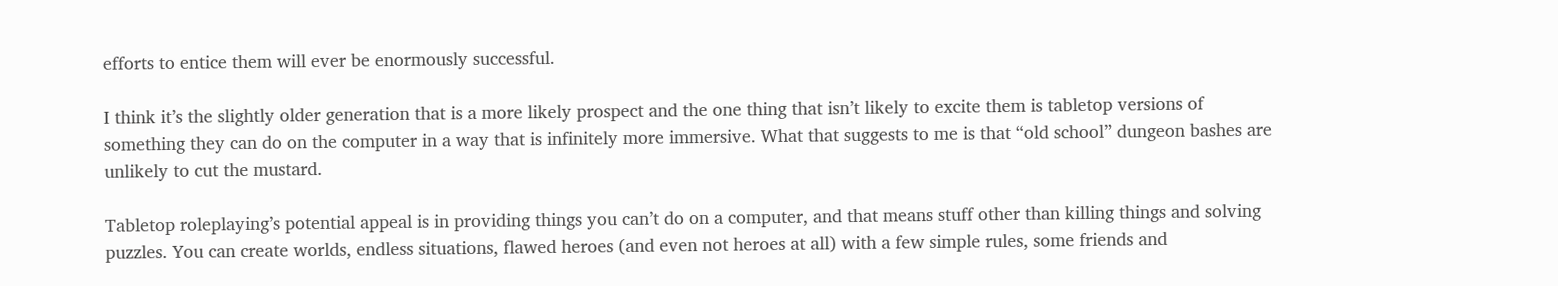efforts to entice them will ever be enormously successful.

I think it’s the slightly older generation that is a more likely prospect and the one thing that isn’t likely to excite them is tabletop versions of something they can do on the computer in a way that is infinitely more immersive. What that suggests to me is that “old school” dungeon bashes are unlikely to cut the mustard.

Tabletop roleplaying’s potential appeal is in providing things you can’t do on a computer, and that means stuff other than killing things and solving puzzles. You can create worlds, endless situations, flawed heroes (and even not heroes at all) with a few simple rules, some friends and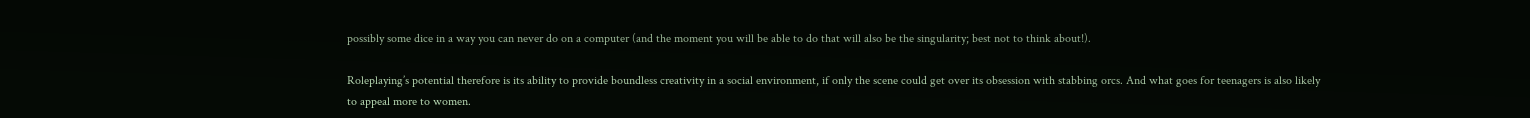possibly some dice in a way you can never do on a computer (and the moment you will be able to do that will also be the singularity; best not to think about!).

Roleplaying’s potential therefore is its ability to provide boundless creativity in a social environment, if only the scene could get over its obsession with stabbing orcs. And what goes for teenagers is also likely to appeal more to women.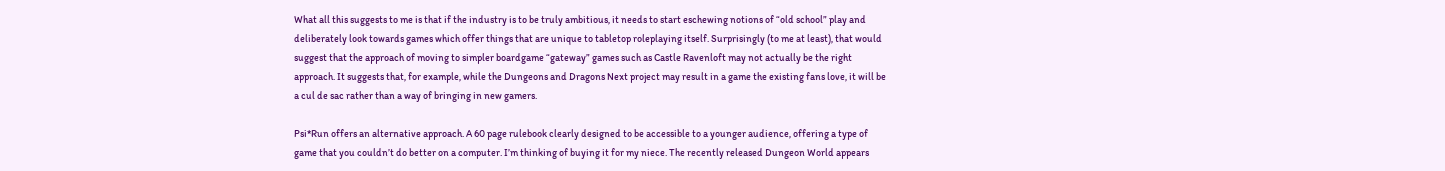What all this suggests to me is that if the industry is to be truly ambitious, it needs to start eschewing notions of “old school” play and deliberately look towards games which offer things that are unique to tabletop roleplaying itself. Surprisingly (to me at least), that would suggest that the approach of moving to simpler boardgame “gateway” games such as Castle Ravenloft may not actually be the right approach. It suggests that, for example, while the Dungeons and Dragons Next project may result in a game the existing fans love, it will be a cul de sac rather than a way of bringing in new gamers.

Psi*Run offers an alternative approach. A 60 page rulebook clearly designed to be accessible to a younger audience, offering a type of game that you couldn’t do better on a computer. I’m thinking of buying it for my niece. The recently released Dungeon World appears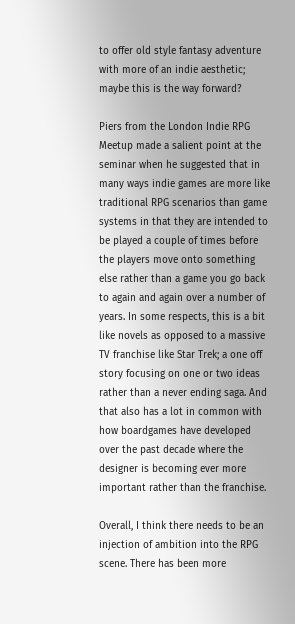to offer old style fantasy adventure with more of an indie aesthetic; maybe this is the way forward?

Piers from the London Indie RPG Meetup made a salient point at the seminar when he suggested that in many ways indie games are more like traditional RPG scenarios than game systems in that they are intended to be played a couple of times before the players move onto something else rather than a game you go back to again and again over a number of years. In some respects, this is a bit like novels as opposed to a massive TV franchise like Star Trek; a one off story focusing on one or two ideas rather than a never ending saga. And that also has a lot in common with how boardgames have developed over the past decade where the designer is becoming ever more important rather than the franchise.

Overall, I think there needs to be an injection of ambition into the RPG scene. There has been more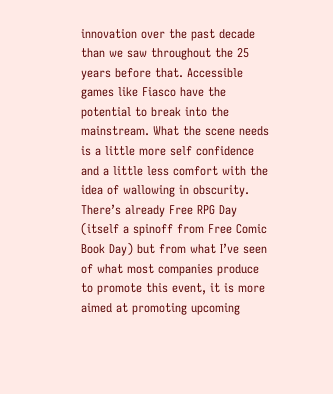innovation over the past decade than we saw throughout the 25 years before that. Accessible games like Fiasco have the potential to break into the mainstream. What the scene needs is a little more self confidence and a little less comfort with the idea of wallowing in obscurity. There’s already Free RPG Day (itself a spinoff from Free Comic Book Day) but from what I’ve seen of what most companies produce to promote this event, it is more aimed at promoting upcoming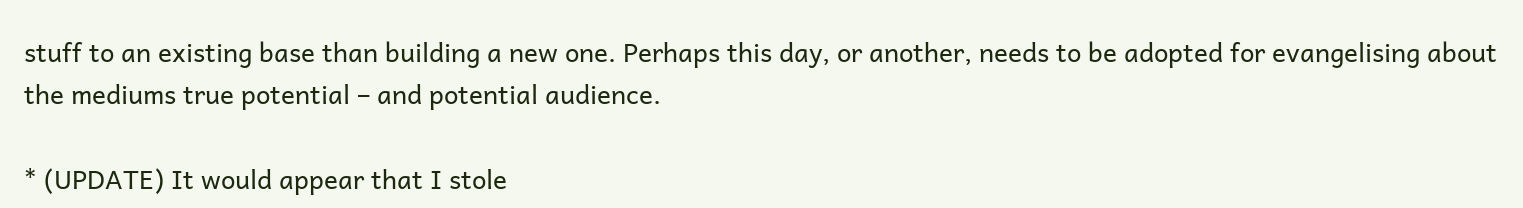stuff to an existing base than building a new one. Perhaps this day, or another, needs to be adopted for evangelising about the mediums true potential – and potential audience.

* (UPDATE) It would appear that I stole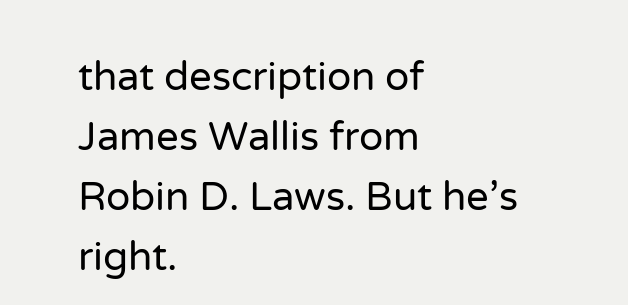that description of James Wallis from Robin D. Laws. But he’s right.